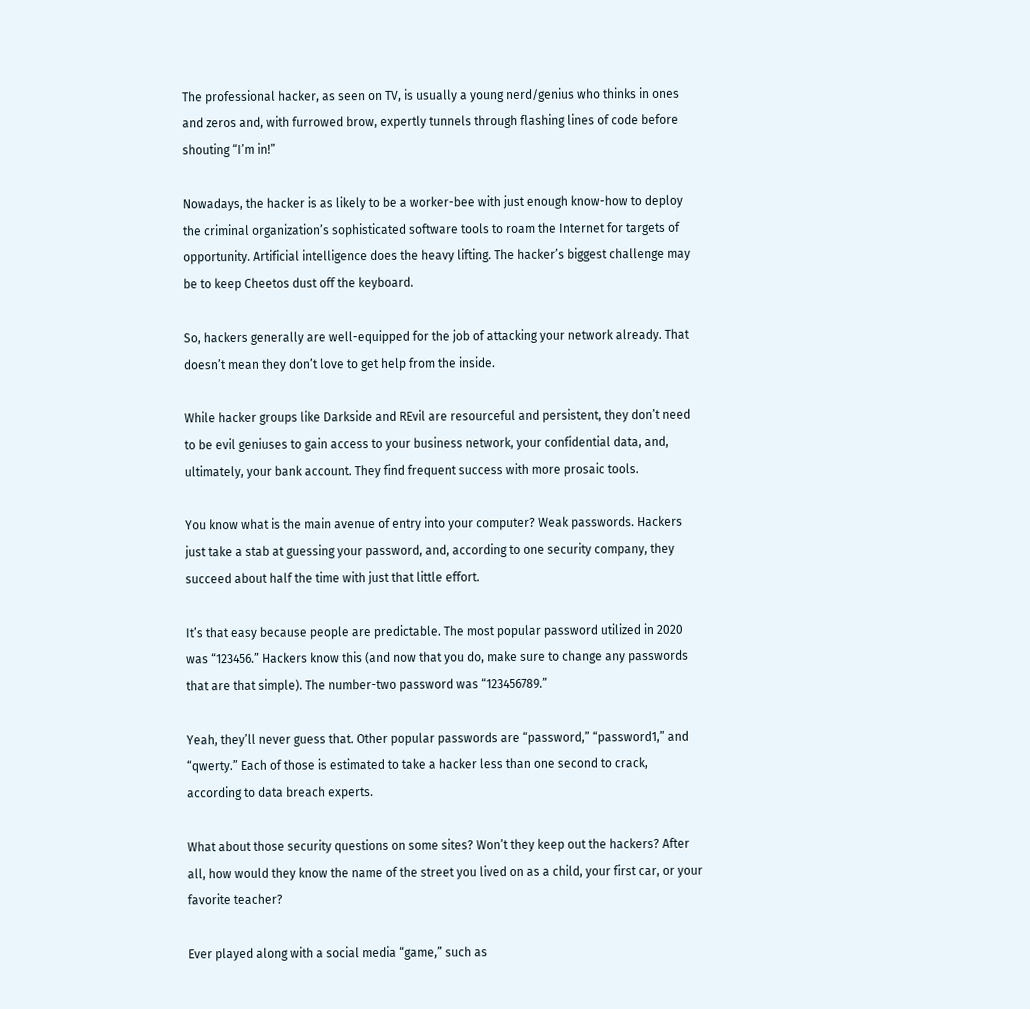The professional hacker, as seen on TV, is usually a young nerd/genius who thinks in ones and zeros and, with furrowed brow, expertly tunnels through flashing lines of code before shouting “I’m in!”

Nowadays, the hacker is as likely to be a worker-bee with just enough know-how to deploy the criminal organization’s sophisticated software tools to roam the Internet for targets of opportunity. Artificial intelligence does the heavy lifting. The hacker’s biggest challenge may be to keep Cheetos dust off the keyboard.

So, hackers generally are well-equipped for the job of attacking your network already. That doesn’t mean they don’t love to get help from the inside.

While hacker groups like Darkside and REvil are resourceful and persistent, they don’t need to be evil geniuses to gain access to your business network, your confidential data, and, ultimately, your bank account. They find frequent success with more prosaic tools.

You know what is the main avenue of entry into your computer? Weak passwords. Hackers just take a stab at guessing your password, and, according to one security company, they succeed about half the time with just that little effort.

It’s that easy because people are predictable. The most popular password utilized in 2020 was “123456.” Hackers know this (and now that you do, make sure to change any passwords that are that simple). The number-two password was “123456789.”

Yeah, they’ll never guess that. Other popular passwords are “password,” “password1,” and “qwerty.” Each of those is estimated to take a hacker less than one second to crack, according to data breach experts.

What about those security questions on some sites? Won’t they keep out the hackers? After all, how would they know the name of the street you lived on as a child, your first car, or your favorite teacher?

Ever played along with a social media “game,” such as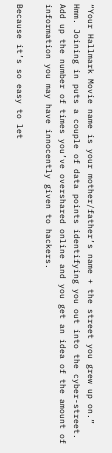“Your Hallmark Movie name is your mother/father’s name + the street you grew up on.” Hmm. Joining in puts a couple of data points identifying you out into the cyber-street. Add up the number of times you’ve overshared online and you get an idea of the amount of information you may have innocently given to hackers.

Because it’s so easy to let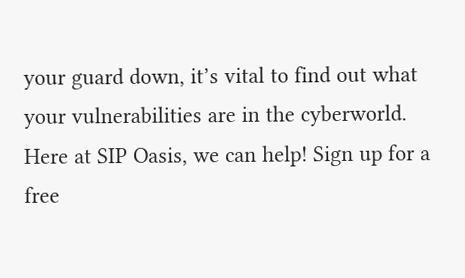your guard down, it’s vital to find out what your vulnerabilities are in the cyberworld. Here at SIP Oasis, we can help! Sign up for a free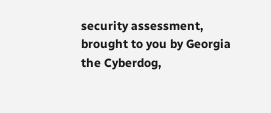security assessment, brought to you by Georgia the Cyberdog,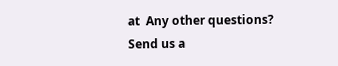at  Any other questions?  Send us a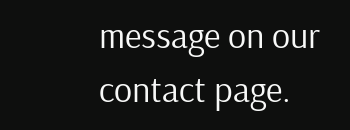message on our contact page.